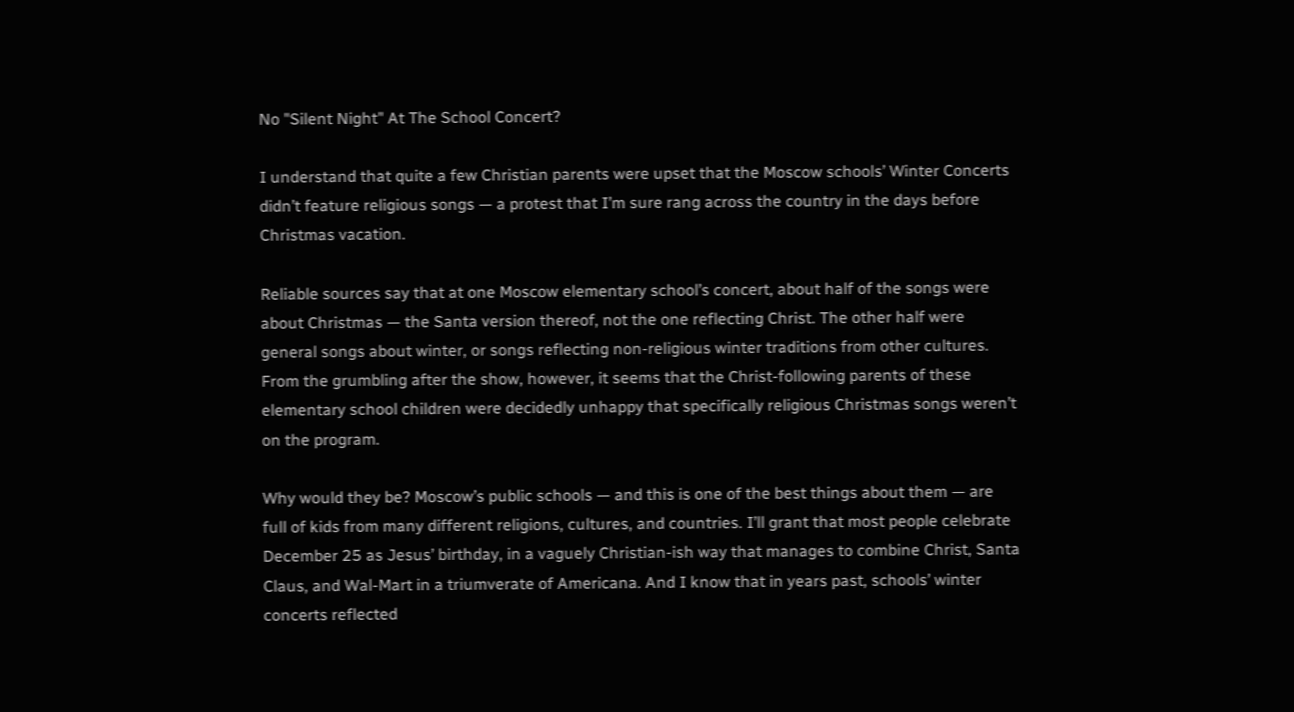No "Silent Night" At The School Concert?

I understand that quite a few Christian parents were upset that the Moscow schools’ Winter Concerts didn’t feature religious songs — a protest that I’m sure rang across the country in the days before Christmas vacation.

Reliable sources say that at one Moscow elementary school’s concert, about half of the songs were about Christmas — the Santa version thereof, not the one reflecting Christ. The other half were general songs about winter, or songs reflecting non-religious winter traditions from other cultures. From the grumbling after the show, however, it seems that the Christ-following parents of these elementary school children were decidedly unhappy that specifically religious Christmas songs weren’t on the program.

Why would they be? Moscow’s public schools — and this is one of the best things about them — are full of kids from many different religions, cultures, and countries. I’ll grant that most people celebrate December 25 as Jesus’ birthday, in a vaguely Christian-ish way that manages to combine Christ, Santa Claus, and Wal-Mart in a triumverate of Americana. And I know that in years past, schools’ winter concerts reflected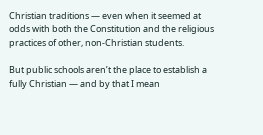Christian traditions — even when it seemed at odds with both the Constitution and the religious practices of other, non-Christian students.

But public schools aren’t the place to establish a fully Christian — and by that I mean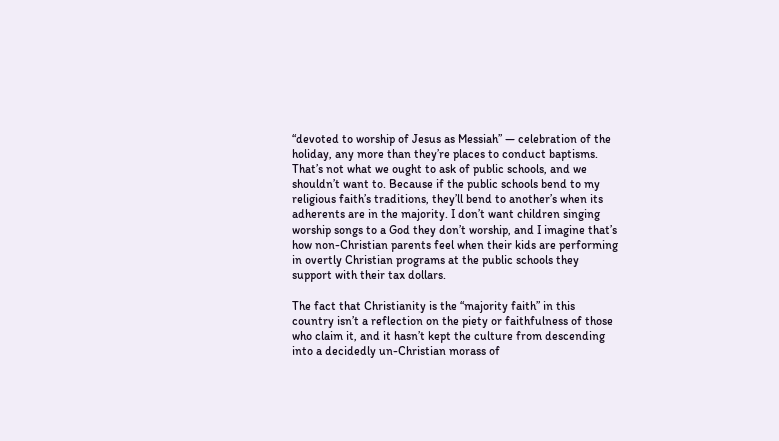“devoted to worship of Jesus as Messiah” — celebration of the holiday, any more than they’re places to conduct baptisms. That’s not what we ought to ask of public schools, and we shouldn’t want to. Because if the public schools bend to my religious faith’s traditions, they’ll bend to another’s when its adherents are in the majority. I don’t want children singing worship songs to a God they don’t worship, and I imagine that’s how non-Christian parents feel when their kids are performing in overtly Christian programs at the public schools they support with their tax dollars.

The fact that Christianity is the “majority faith” in this country isn’t a reflection on the piety or faithfulness of those who claim it, and it hasn’t kept the culture from descending into a decidedly un-Christian morass of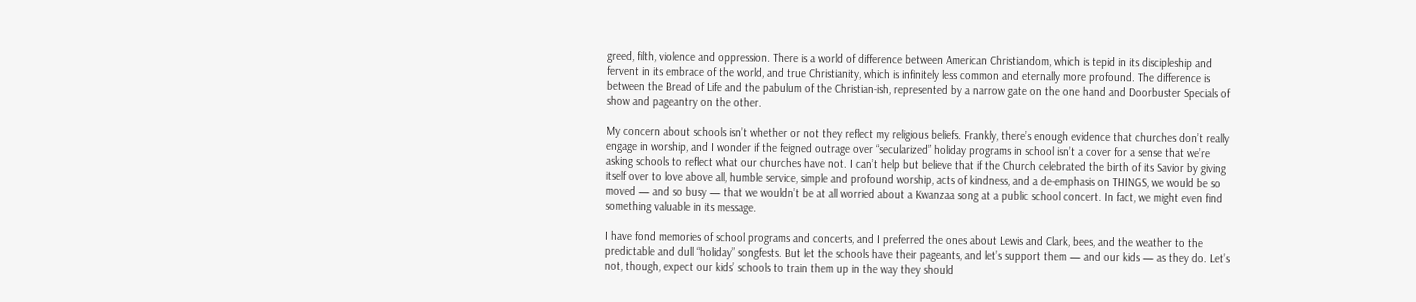greed, filth, violence and oppression. There is a world of difference between American Christiandom, which is tepid in its discipleship and fervent in its embrace of the world, and true Christianity, which is infinitely less common and eternally more profound. The difference is between the Bread of Life and the pabulum of the Christian-ish, represented by a narrow gate on the one hand and Doorbuster Specials of show and pageantry on the other.

My concern about schools isn’t whether or not they reflect my religious beliefs. Frankly, there’s enough evidence that churches don’t really engage in worship, and I wonder if the feigned outrage over “secularized” holiday programs in school isn’t a cover for a sense that we’re asking schools to reflect what our churches have not. I can’t help but believe that if the Church celebrated the birth of its Savior by giving itself over to love above all, humble service, simple and profound worship, acts of kindness, and a de-emphasis on THINGS, we would be so moved — and so busy — that we wouldn’t be at all worried about a Kwanzaa song at a public school concert. In fact, we might even find something valuable in its message.

I have fond memories of school programs and concerts, and I preferred the ones about Lewis and Clark, bees, and the weather to the predictable and dull “holiday” songfests. But let the schools have their pageants, and let’s support them — and our kids — as they do. Let’s not, though, expect our kids’ schools to train them up in the way they should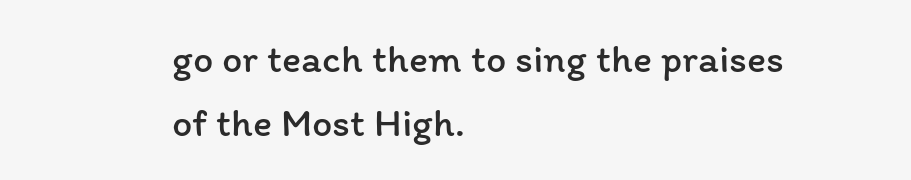go or teach them to sing the praises of the Most High.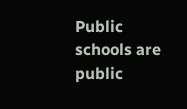Public schools are public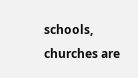schools, churches are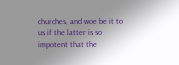churches, and woe be it to us if the latter is so impotent that the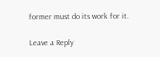former must do its work for it.

Leave a Reply